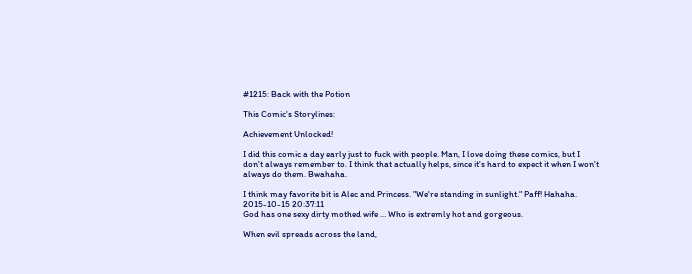#1215: Back with the Potion

This Comic's Storylines:

Achievement Unlocked!

I did this comic a day early just to fuck with people. Man, I love doing these comics, but I don't always remember to. I think that actually helps, since it's hard to expect it when I won't always do them. Bwahaha.

I think may favorite bit is Alec and Princess. "We're standing in sunlight." Paff! Hahaha.
2015-10-15 20:37:11
God has one sexy dirty mothed wife ... Who is extremly hot and gorgeous.

When evil spreads across the land,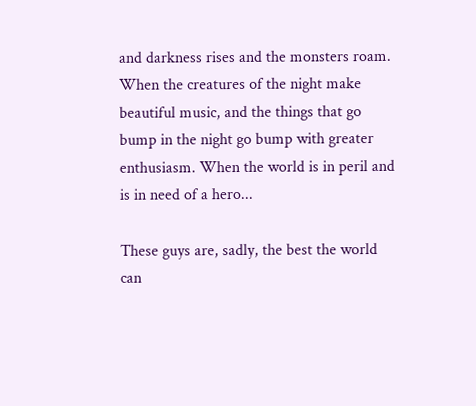and darkness rises and the monsters roam. When the creatures of the night make beautiful music, and the things that go bump in the night go bump with greater enthusiasm. When the world is in peril and is in need of a hero...

These guys are, sadly, the best the world can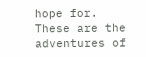hope for. These are the adventures of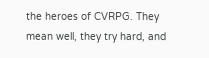the heroes of CVRPG. They mean well, they try hard, and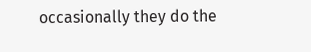occasionally they do the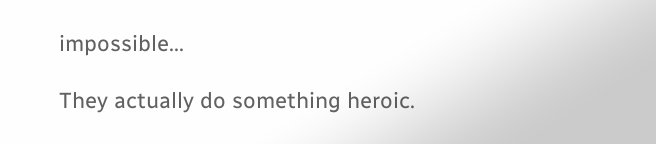impossible...

They actually do something heroic.